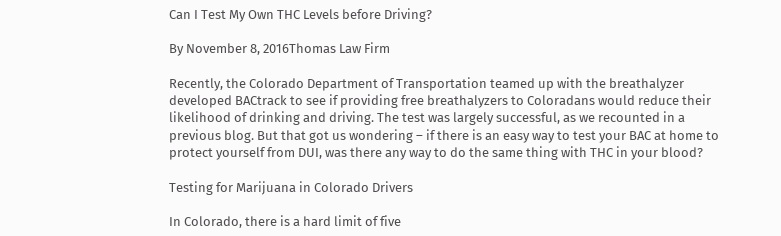Can I Test My Own THC Levels before Driving?

By November 8, 2016Thomas Law Firm

Recently, the Colorado Department of Transportation teamed up with the breathalyzer developed BACtrack to see if providing free breathalyzers to Coloradans would reduce their likelihood of drinking and driving. The test was largely successful, as we recounted in a previous blog. But that got us wondering – if there is an easy way to test your BAC at home to protect yourself from DUI, was there any way to do the same thing with THC in your blood?

Testing for Marijuana in Colorado Drivers

In Colorado, there is a hard limit of five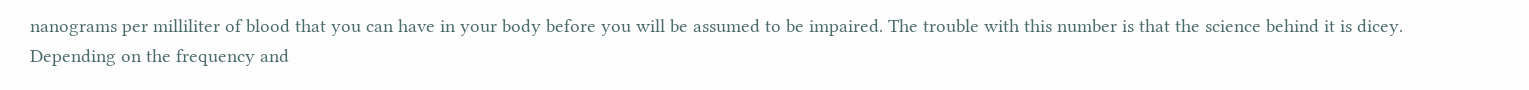nanograms per milliliter of blood that you can have in your body before you will be assumed to be impaired. The trouble with this number is that the science behind it is dicey. Depending on the frequency and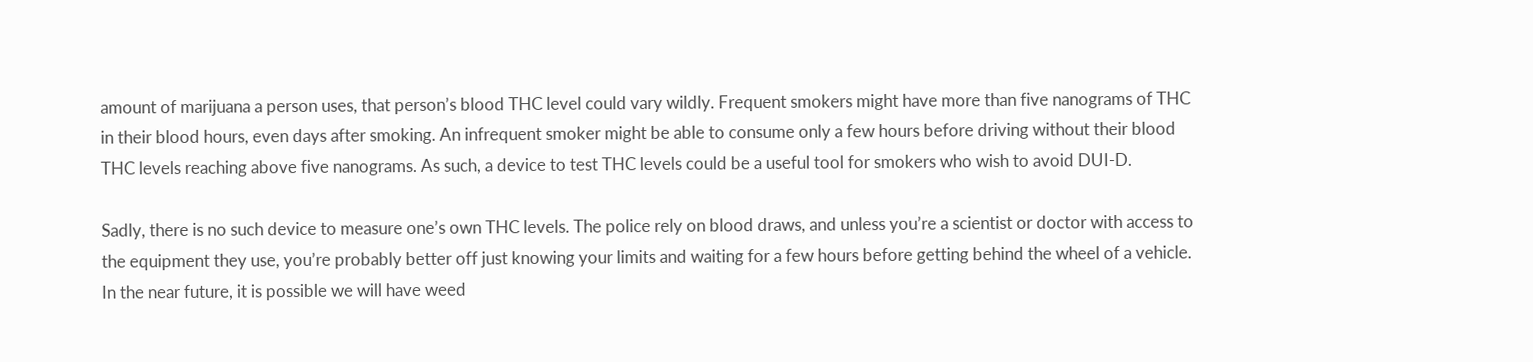amount of marijuana a person uses, that person’s blood THC level could vary wildly. Frequent smokers might have more than five nanograms of THC in their blood hours, even days after smoking. An infrequent smoker might be able to consume only a few hours before driving without their blood THC levels reaching above five nanograms. As such, a device to test THC levels could be a useful tool for smokers who wish to avoid DUI-D.

Sadly, there is no such device to measure one’s own THC levels. The police rely on blood draws, and unless you’re a scientist or doctor with access to the equipment they use, you’re probably better off just knowing your limits and waiting for a few hours before getting behind the wheel of a vehicle. In the near future, it is possible we will have weed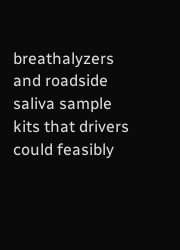breathalyzers and roadside saliva sample kits that drivers could feasibly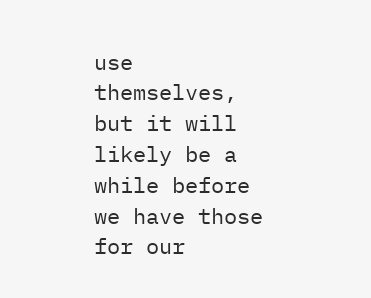use themselves, but it will likely be a while before we have those for our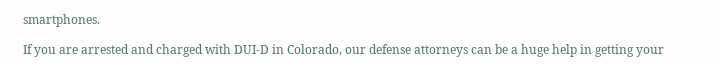smartphones.

If you are arrested and charged with DUI-D in Colorado, our defense attorneys can be a huge help in getting your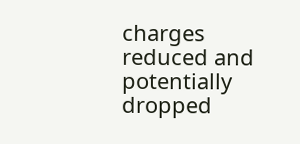charges reduced and potentially dropped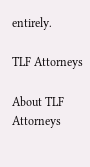entirely.

TLF Attorneys

About TLF Attorneys